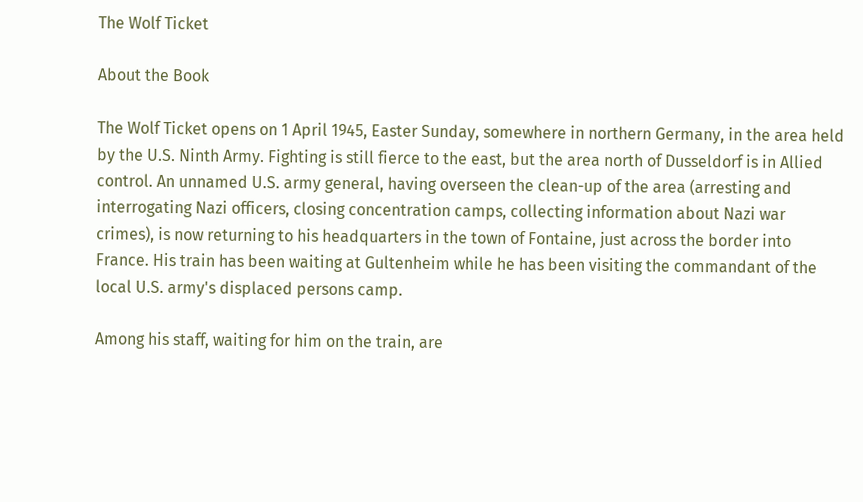The Wolf Ticket

About the Book

The Wolf Ticket opens on 1 April 1945, Easter Sunday, somewhere in northern Germany, in the area held by the U.S. Ninth Army. Fighting is still fierce to the east, but the area north of Dusseldorf is in Allied control. An unnamed U.S. army general, having overseen the clean-up of the area (arresting and interrogating Nazi officers, closing concentration camps, collecting information about Nazi war crimes), is now returning to his headquarters in the town of Fontaine, just across the border into France. His train has been waiting at Gultenheim while he has been visiting the commandant of the local U.S. army's displaced persons camp.

Among his staff, waiting for him on the train, are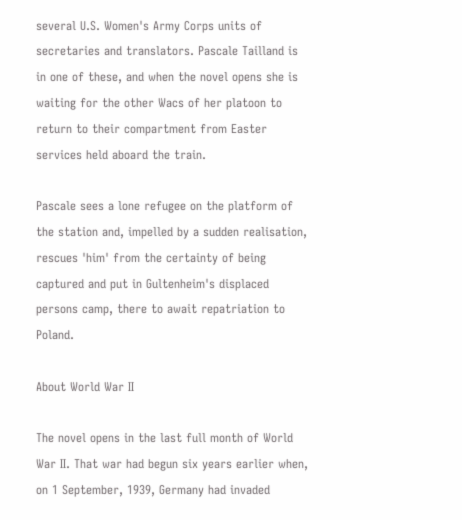several U.S. Women's Army Corps units of secretaries and translators. Pascale Tailland is in one of these, and when the novel opens she is waiting for the other Wacs of her platoon to return to their compartment from Easter services held aboard the train.

Pascale sees a lone refugee on the platform of the station and, impelled by a sudden realisation, rescues 'him' from the certainty of being captured and put in Gultenheim's displaced persons camp, there to await repatriation to Poland.

About World War II

The novel opens in the last full month of World War II. That war had begun six years earlier when, on 1 September, 1939, Germany had invaded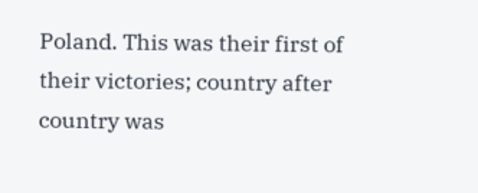Poland. This was their first of their victories; country after country was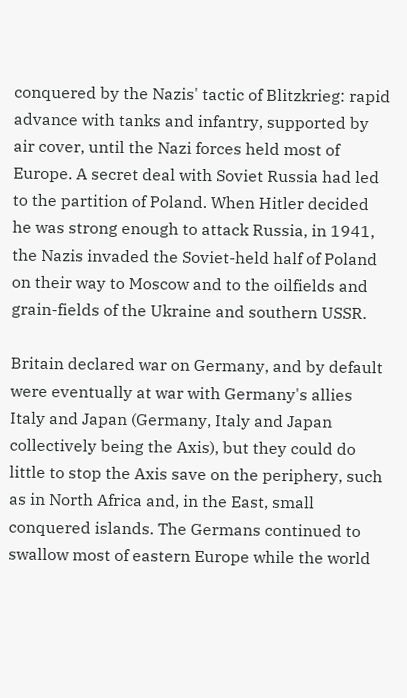conquered by the Nazis' tactic of Blitzkrieg: rapid advance with tanks and infantry, supported by air cover, until the Nazi forces held most of Europe. A secret deal with Soviet Russia had led to the partition of Poland. When Hitler decided he was strong enough to attack Russia, in 1941, the Nazis invaded the Soviet-held half of Poland on their way to Moscow and to the oilfields and grain-fields of the Ukraine and southern USSR.

Britain declared war on Germany, and by default were eventually at war with Germany's allies Italy and Japan (Germany, Italy and Japan collectively being the Axis), but they could do little to stop the Axis save on the periphery, such as in North Africa and, in the East, small conquered islands. The Germans continued to swallow most of eastern Europe while the world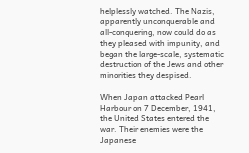helplessly watched. The Nazis, apparently unconquerable and all-conquering, now could do as they pleased with impunity, and began the large-scale, systematic destruction of the Jews and other minorities they despised.

When Japan attacked Pearl Harbour on 7 December, 1941, the United States entered the war. Their enemies were the Japanese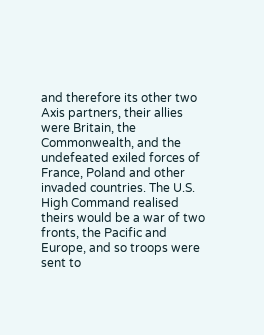and therefore its other two Axis partners, their allies were Britain, the Commonwealth, and the undefeated exiled forces of France, Poland and other invaded countries. The U.S. High Command realised theirs would be a war of two fronts, the Pacific and Europe, and so troops were sent to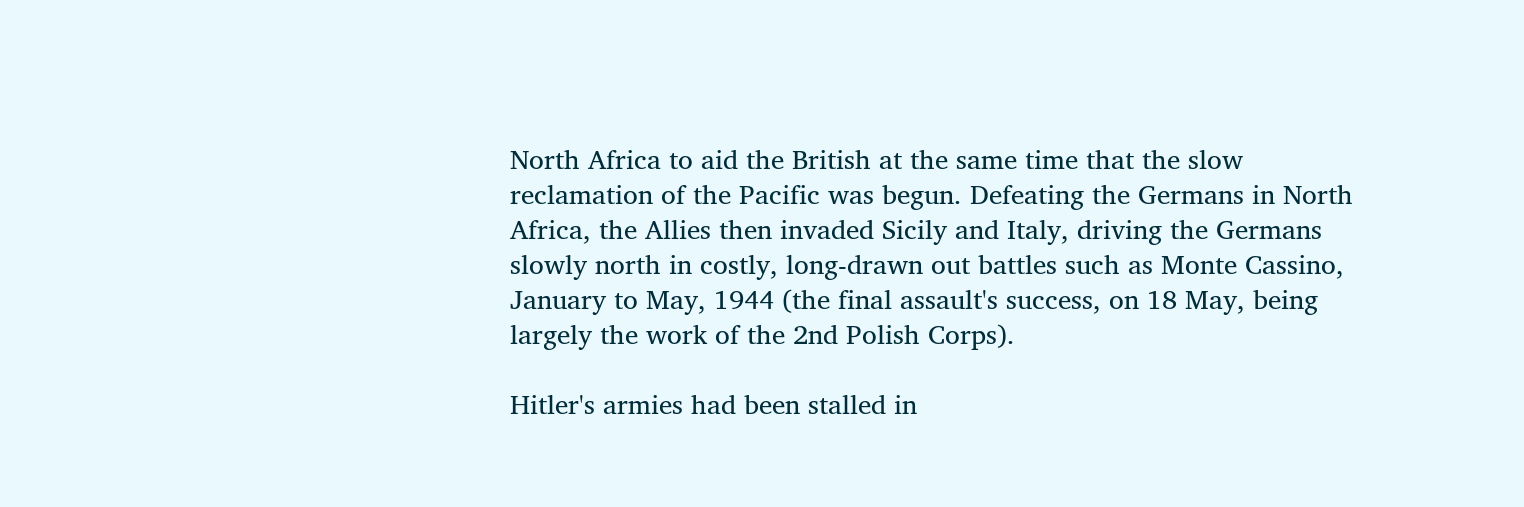North Africa to aid the British at the same time that the slow reclamation of the Pacific was begun. Defeating the Germans in North Africa, the Allies then invaded Sicily and Italy, driving the Germans slowly north in costly, long-drawn out battles such as Monte Cassino, January to May, 1944 (the final assault's success, on 18 May, being largely the work of the 2nd Polish Corps).

Hitler's armies had been stalled in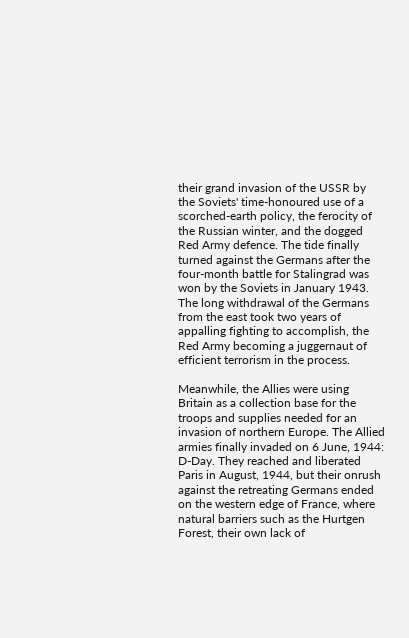their grand invasion of the USSR by the Soviets' time-honoured use of a scorched-earth policy, the ferocity of the Russian winter, and the dogged Red Army defence. The tide finally turned against the Germans after the four-month battle for Stalingrad was won by the Soviets in January 1943. The long withdrawal of the Germans from the east took two years of appalling fighting to accomplish, the Red Army becoming a juggernaut of efficient terrorism in the process.

Meanwhile, the Allies were using Britain as a collection base for the troops and supplies needed for an invasion of northern Europe. The Allied armies finally invaded on 6 June, 1944: D-Day. They reached and liberated Paris in August, 1944, but their onrush against the retreating Germans ended on the western edge of France, where natural barriers such as the Hurtgen Forest, their own lack of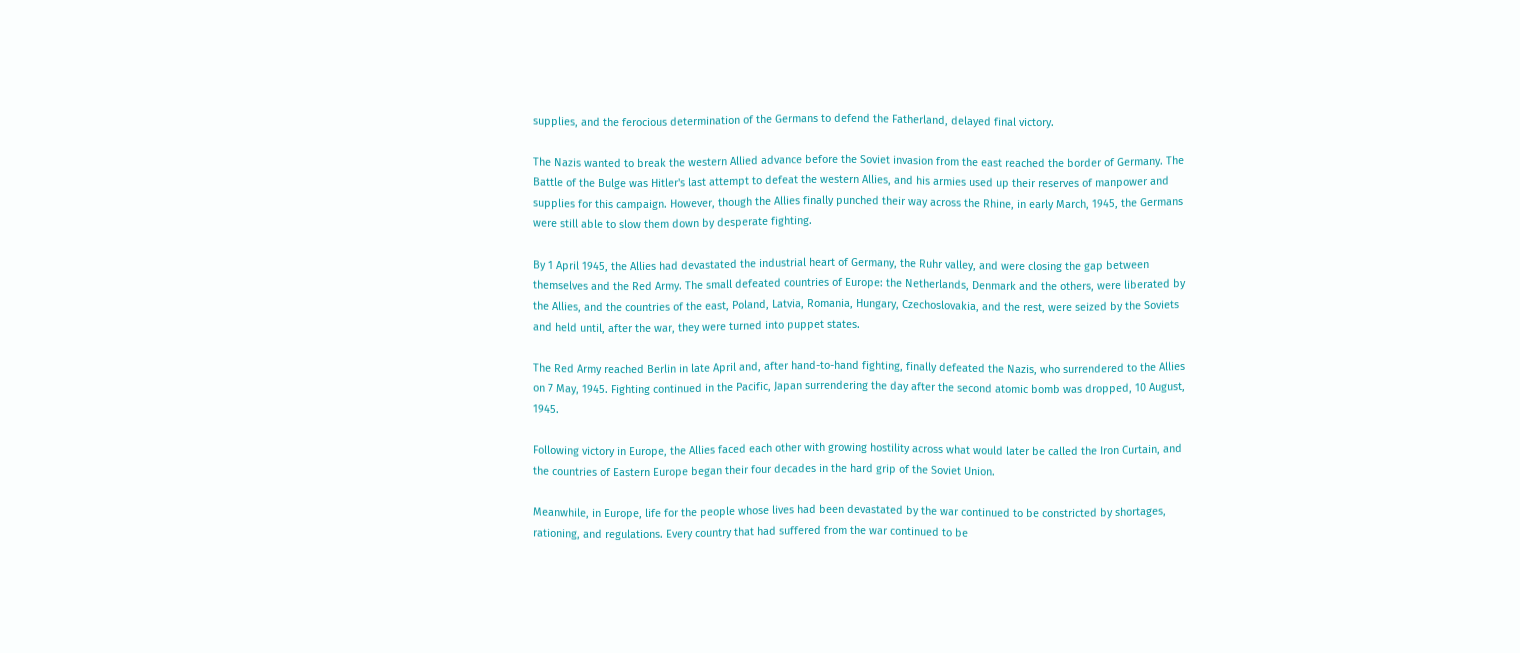supplies, and the ferocious determination of the Germans to defend the Fatherland, delayed final victory.

The Nazis wanted to break the western Allied advance before the Soviet invasion from the east reached the border of Germany. The Battle of the Bulge was Hitler's last attempt to defeat the western Allies, and his armies used up their reserves of manpower and supplies for this campaign. However, though the Allies finally punched their way across the Rhine, in early March, 1945, the Germans were still able to slow them down by desperate fighting.

By 1 April 1945, the Allies had devastated the industrial heart of Germany, the Ruhr valley, and were closing the gap between themselves and the Red Army. The small defeated countries of Europe: the Netherlands, Denmark and the others, were liberated by the Allies, and the countries of the east, Poland, Latvia, Romania, Hungary, Czechoslovakia, and the rest, were seized by the Soviets and held until, after the war, they were turned into puppet states.

The Red Army reached Berlin in late April and, after hand-to-hand fighting, finally defeated the Nazis, who surrendered to the Allies on 7 May, 1945. Fighting continued in the Pacific, Japan surrendering the day after the second atomic bomb was dropped, 10 August, 1945.

Following victory in Europe, the Allies faced each other with growing hostility across what would later be called the Iron Curtain, and the countries of Eastern Europe began their four decades in the hard grip of the Soviet Union.

Meanwhile, in Europe, life for the people whose lives had been devastated by the war continued to be constricted by shortages, rationing, and regulations. Every country that had suffered from the war continued to be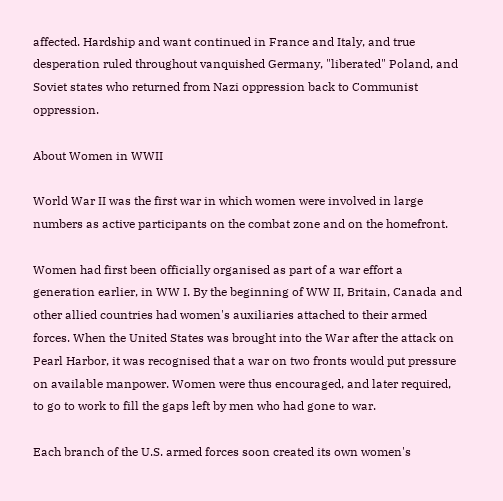affected. Hardship and want continued in France and Italy, and true desperation ruled throughout vanquished Germany, "liberated" Poland, and Soviet states who returned from Nazi oppression back to Communist oppression.

About Women in WWII

World War II was the first war in which women were involved in large numbers as active participants on the combat zone and on the homefront.

Women had first been officially organised as part of a war effort a generation earlier, in WW I. By the beginning of WW II, Britain, Canada and other allied countries had women's auxiliaries attached to their armed forces. When the United States was brought into the War after the attack on Pearl Harbor, it was recognised that a war on two fronts would put pressure on available manpower. Women were thus encouraged, and later required, to go to work to fill the gaps left by men who had gone to war.

Each branch of the U.S. armed forces soon created its own women's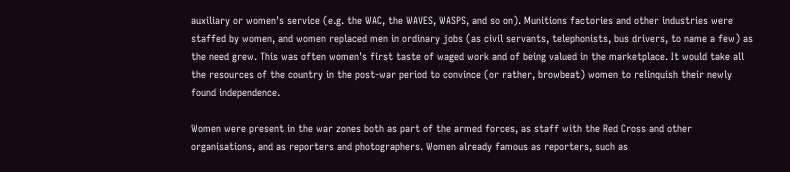auxiliary or women's service (e.g. the WAC, the WAVES, WASPS, and so on). Munitions factories and other industries were staffed by women, and women replaced men in ordinary jobs (as civil servants, telephonists, bus drivers, to name a few) as the need grew. This was often women's first taste of waged work and of being valued in the marketplace. It would take all the resources of the country in the post-war period to convince (or rather, browbeat) women to relinquish their newly found independence.

Women were present in the war zones both as part of the armed forces, as staff with the Red Cross and other organisations, and as reporters and photographers. Women already famous as reporters, such as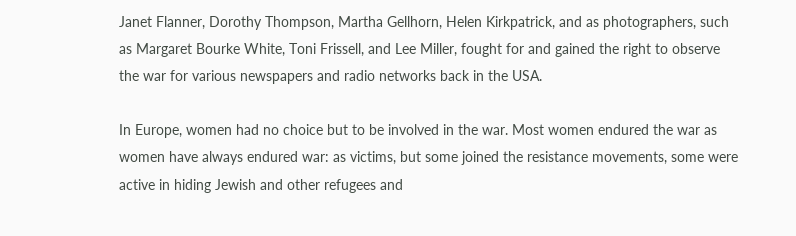Janet Flanner, Dorothy Thompson, Martha Gellhorn, Helen Kirkpatrick, and as photographers, such as Margaret Bourke White, Toni Frissell, and Lee Miller, fought for and gained the right to observe the war for various newspapers and radio networks back in the USA.

In Europe, women had no choice but to be involved in the war. Most women endured the war as women have always endured war: as victims, but some joined the resistance movements, some were active in hiding Jewish and other refugees and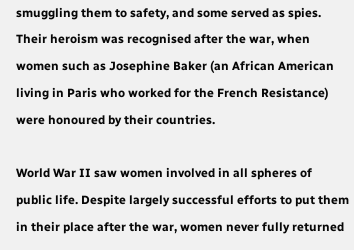smuggling them to safety, and some served as spies. Their heroism was recognised after the war, when women such as Josephine Baker (an African American living in Paris who worked for the French Resistance) were honoured by their countries.

World War II saw women involved in all spheres of public life. Despite largely successful efforts to put them in their place after the war, women never fully returned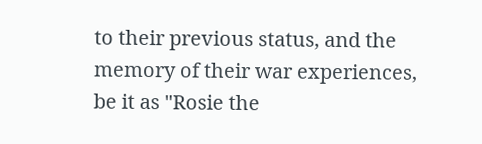to their previous status, and the memory of their war experiences, be it as "Rosie the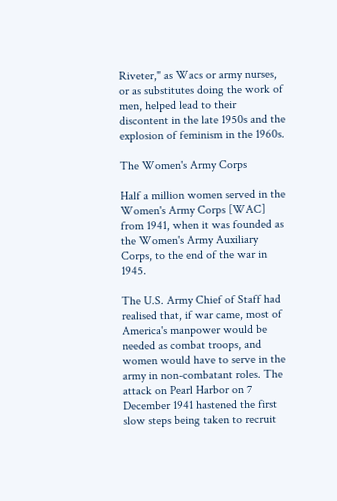Riveter," as Wacs or army nurses, or as substitutes doing the work of men, helped lead to their discontent in the late 1950s and the explosion of feminism in the 1960s.

The Women's Army Corps

Half a million women served in the Women's Army Corps [WAC] from 1941, when it was founded as the Women's Army Auxiliary Corps, to the end of the war in 1945.

The U.S. Army Chief of Staff had realised that, if war came, most of America's manpower would be needed as combat troops, and women would have to serve in the army in non-combatant roles. The attack on Pearl Harbor on 7 December 1941 hastened the first slow steps being taken to recruit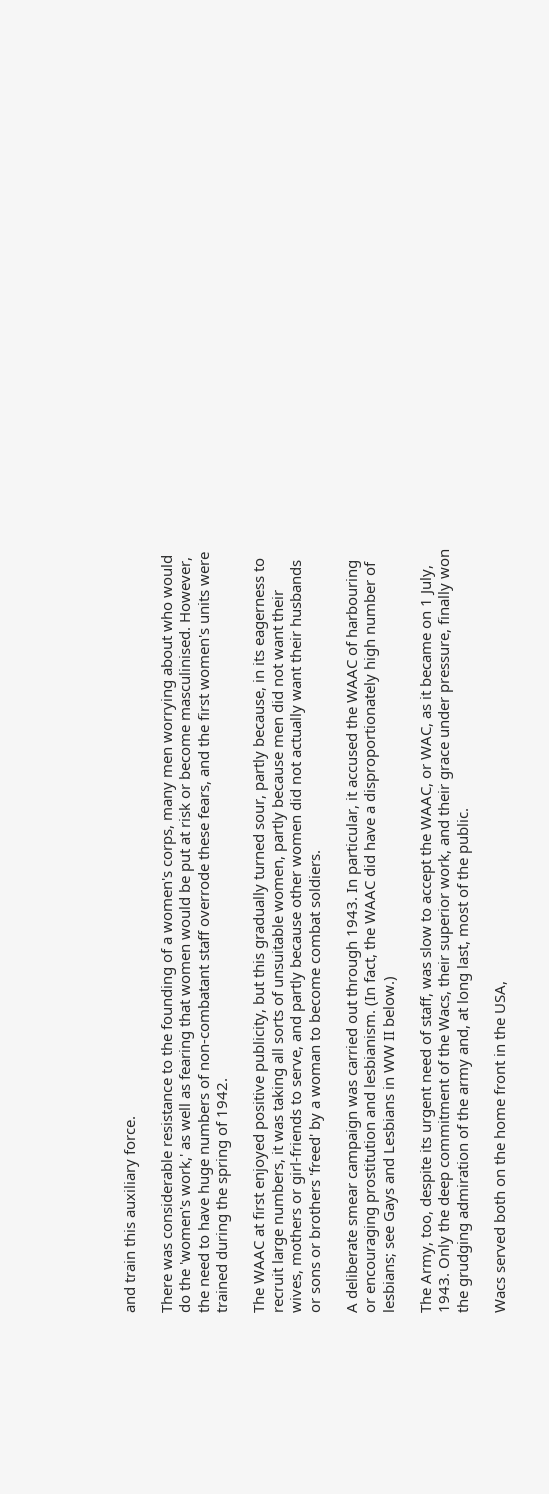and train this auxiliary force.

There was considerable resistance to the founding of a women's corps, many men worrying about who would do the 'women's work,' as well as fearing that women would be put at risk or become masculinised. However, the need to have huge numbers of non-combatant staff overrode these fears, and the first women's units were trained during the spring of 1942.

The WAAC at first enjoyed positive publicity, but this gradually turned sour, partly because, in its eagerness to recruit large numbers, it was taking all sorts of unsuitable women, partly because men did not want their wives, mothers or girl-friends to serve, and partly because other women did not actually want their husbands or sons or brothers 'freed' by a woman to become combat soldiers.

A deliberate smear campaign was carried out through 1943. In particular, it accused the WAAC of harbouring or encouraging prostitution and lesbianism. (In fact, the WAAC did have a disproportionately high number of lesbians; see Gays and Lesbians in WW II below.)

The Army, too, despite its urgent need of staff, was slow to accept the WAAC, or WAC, as it became on 1 July, 1943. Only the deep commitment of the Wacs, their superior work, and their grace under pressure, finally won the grudging admiration of the army and, at long last, most of the public.

Wacs served both on the home front in the USA,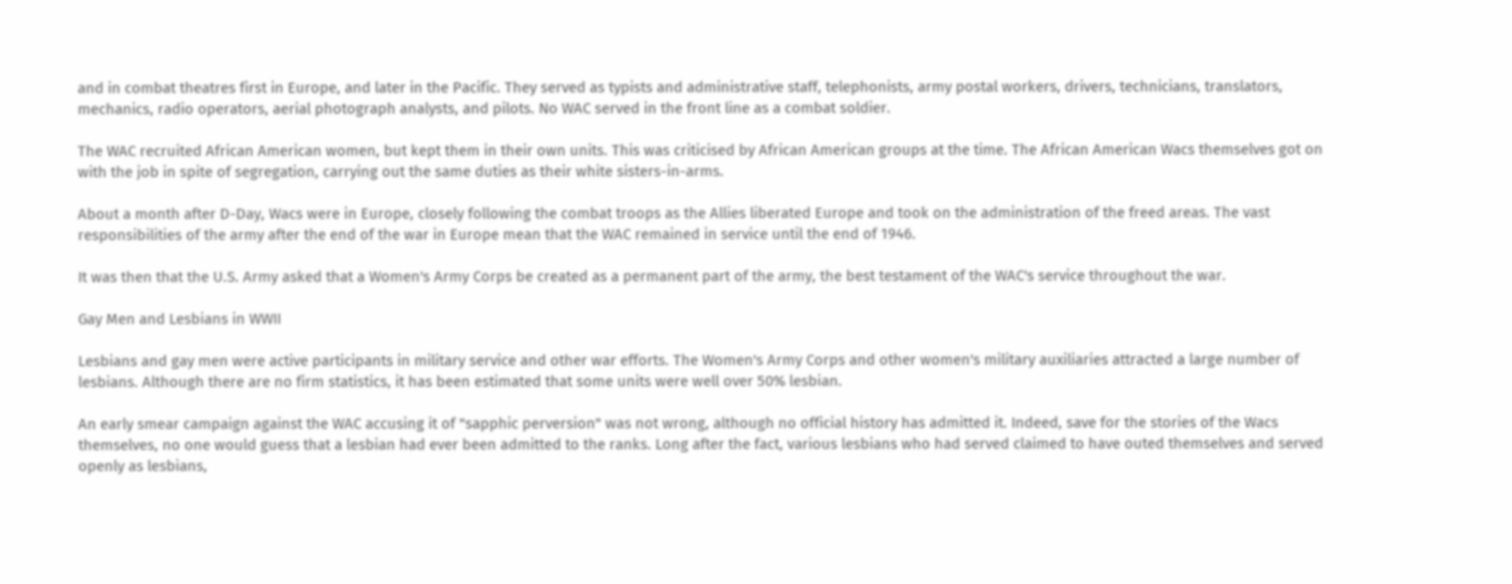and in combat theatres first in Europe, and later in the Pacific. They served as typists and administrative staff, telephonists, army postal workers, drivers, technicians, translators, mechanics, radio operators, aerial photograph analysts, and pilots. No WAC served in the front line as a combat soldier.

The WAC recruited African American women, but kept them in their own units. This was criticised by African American groups at the time. The African American Wacs themselves got on with the job in spite of segregation, carrying out the same duties as their white sisters-in-arms.

About a month after D-Day, Wacs were in Europe, closely following the combat troops as the Allies liberated Europe and took on the administration of the freed areas. The vast responsibilities of the army after the end of the war in Europe mean that the WAC remained in service until the end of 1946.

It was then that the U.S. Army asked that a Women's Army Corps be created as a permanent part of the army, the best testament of the WAC's service throughout the war.

Gay Men and Lesbians in WWII

Lesbians and gay men were active participants in military service and other war efforts. The Women's Army Corps and other women's military auxiliaries attracted a large number of lesbians. Although there are no firm statistics, it has been estimated that some units were well over 50% lesbian.

An early smear campaign against the WAC accusing it of "sapphic perversion" was not wrong, although no official history has admitted it. Indeed, save for the stories of the Wacs themselves, no one would guess that a lesbian had ever been admitted to the ranks. Long after the fact, various lesbians who had served claimed to have outed themselves and served openly as lesbians,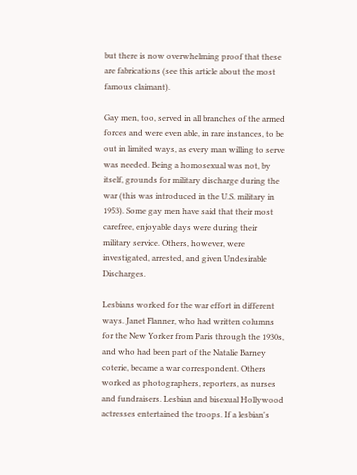but there is now overwhelming proof that these are fabrications (see this article about the most famous claimant).

Gay men, too, served in all branches of the armed forces and were even able, in rare instances, to be out in limited ways, as every man willing to serve was needed. Being a homosexual was not, by itself, grounds for military discharge during the war (this was introduced in the U.S. military in 1953). Some gay men have said that their most carefree, enjoyable days were during their military service. Others, however, were investigated, arrested, and given Undesirable Discharges.

Lesbians worked for the war effort in different ways. Janet Flanner, who had written columns for the New Yorker from Paris through the 1930s, and who had been part of the Natalie Barney coterie, became a war correspondent. Others worked as photographers, reporters, as nurses and fundraisers. Lesbian and bisexual Hollywood actresses entertained the troops. If a lesbian's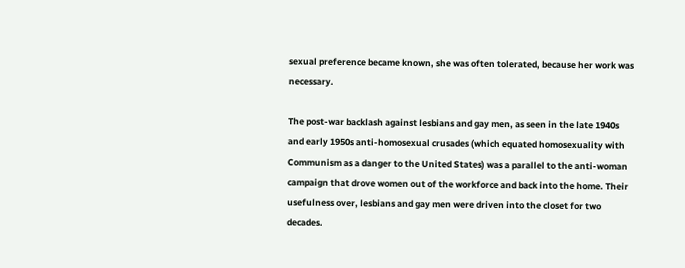sexual preference became known, she was often tolerated, because her work was necessary.

The post-war backlash against lesbians and gay men, as seen in the late 1940s and early 1950s anti-homosexual crusades (which equated homosexuality with Communism as a danger to the United States) was a parallel to the anti-woman campaign that drove women out of the workforce and back into the home. Their usefulness over, lesbians and gay men were driven into the closet for two decades.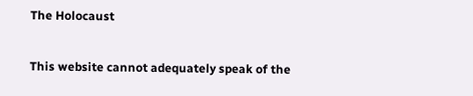The Holocaust

This website cannot adequately speak of the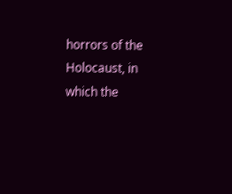horrors of the Holocaust, in which the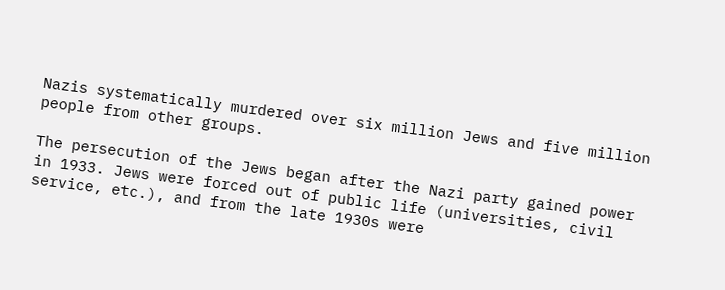Nazis systematically murdered over six million Jews and five million people from other groups.

The persecution of the Jews began after the Nazi party gained power in 1933. Jews were forced out of public life (universities, civil service, etc.), and from the late 1930s were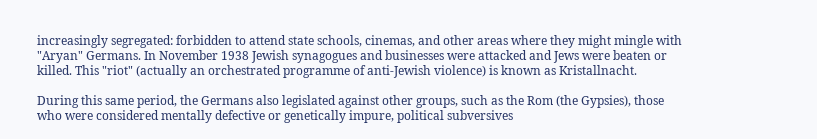increasingly segregated: forbidden to attend state schools, cinemas, and other areas where they might mingle with "Aryan" Germans. In November 1938 Jewish synagogues and businesses were attacked and Jews were beaten or killed. This "riot" (actually an orchestrated programme of anti-Jewish violence) is known as Kristallnacht.

During this same period, the Germans also legislated against other groups, such as the Rom (the Gypsies), those who were considered mentally defective or genetically impure, political subversives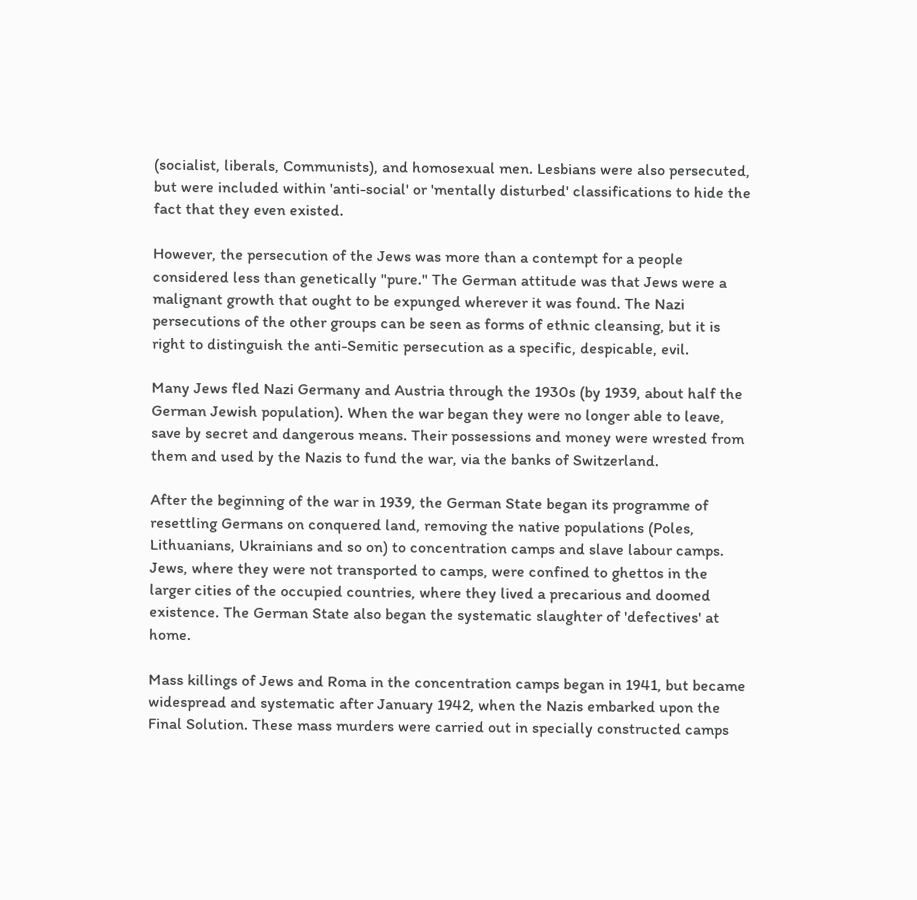(socialist, liberals, Communists), and homosexual men. Lesbians were also persecuted, but were included within 'anti-social' or 'mentally disturbed' classifications to hide the fact that they even existed.

However, the persecution of the Jews was more than a contempt for a people considered less than genetically "pure." The German attitude was that Jews were a malignant growth that ought to be expunged wherever it was found. The Nazi persecutions of the other groups can be seen as forms of ethnic cleansing, but it is right to distinguish the anti-Semitic persecution as a specific, despicable, evil.

Many Jews fled Nazi Germany and Austria through the 1930s (by 1939, about half the German Jewish population). When the war began they were no longer able to leave, save by secret and dangerous means. Their possessions and money were wrested from them and used by the Nazis to fund the war, via the banks of Switzerland.

After the beginning of the war in 1939, the German State began its programme of resettling Germans on conquered land, removing the native populations (Poles, Lithuanians, Ukrainians and so on) to concentration camps and slave labour camps. Jews, where they were not transported to camps, were confined to ghettos in the larger cities of the occupied countries, where they lived a precarious and doomed existence. The German State also began the systematic slaughter of 'defectives' at home.

Mass killings of Jews and Roma in the concentration camps began in 1941, but became widespread and systematic after January 1942, when the Nazis embarked upon the Final Solution. These mass murders were carried out in specially constructed camps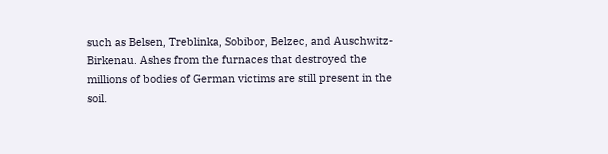such as Belsen, Treblinka, Sobibor, Belzec, and Auschwitz-Birkenau. Ashes from the furnaces that destroyed the millions of bodies of German victims are still present in the soil.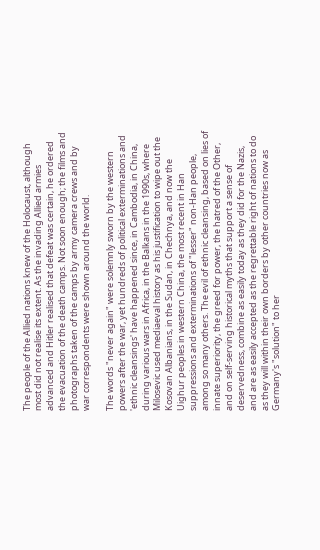The people of the Allied nations knew of the Holocaust, although most did not realise its extent. As the invading Allied armies advanced and Hitler realised that defeat was certain, he ordered the evacuation of the death camps. Not soon enough; the films and photographs taken of the camps by army camera crews and by war correspondents were shown around the world.

The words "never again" were solemnly sworn by the western powers after the war, yet hundreds of political exterminations and 'ethnic cleansings' have happened since, in Cambodia, in China, during various wars in Africa, in the Balkans in the 1990s, where Milosevic used mediaeval history as his justification to wipe out the Kosovan Albanians, in the Sudan, in Chechnya, and now the Uighur peoples in western China, the most recent in Han suppressions and exterminations of "lesser" non-Han people, among so many others. The evil of ethnic cleansing, based on lies of innate superiority, the greed for power, the hatred of the Other, and on self-serving historical myths that support a sense of deservedness, combine as easily today as they did for the Nazis, and are as easily accepted as the regrettable right of nations to do as they will within their own borders by other countries now as Germany's "solution" to her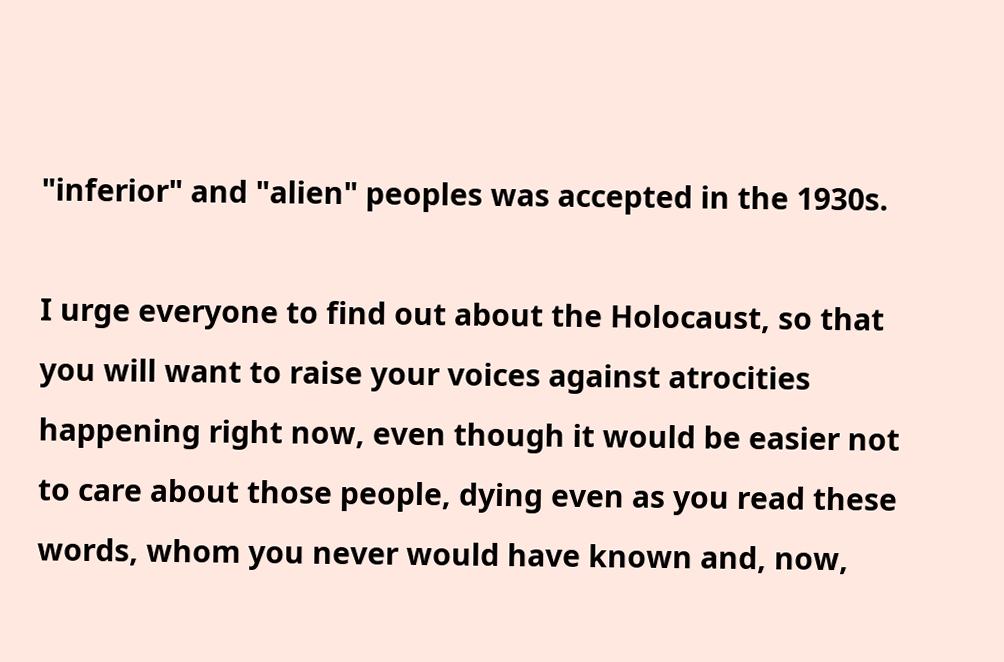"inferior" and "alien" peoples was accepted in the 1930s.

I urge everyone to find out about the Holocaust, so that you will want to raise your voices against atrocities happening right now, even though it would be easier not to care about those people, dying even as you read these words, whom you never would have known and, now,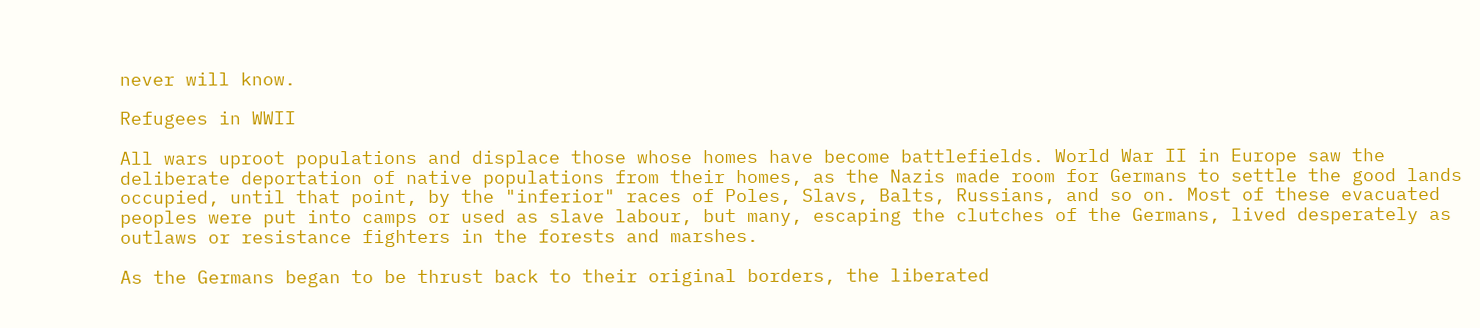never will know.

Refugees in WWII

All wars uproot populations and displace those whose homes have become battlefields. World War II in Europe saw the deliberate deportation of native populations from their homes, as the Nazis made room for Germans to settle the good lands occupied, until that point, by the "inferior" races of Poles, Slavs, Balts, Russians, and so on. Most of these evacuated peoples were put into camps or used as slave labour, but many, escaping the clutches of the Germans, lived desperately as outlaws or resistance fighters in the forests and marshes.

As the Germans began to be thrust back to their original borders, the liberated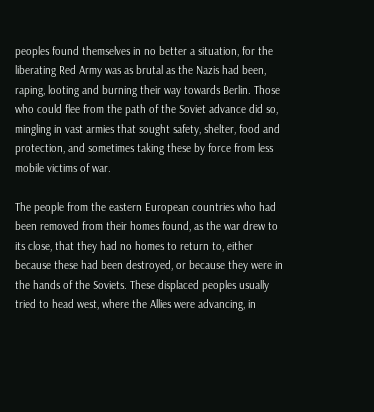peoples found themselves in no better a situation, for the liberating Red Army was as brutal as the Nazis had been, raping, looting and burning their way towards Berlin. Those who could flee from the path of the Soviet advance did so, mingling in vast armies that sought safety, shelter, food and protection, and sometimes taking these by force from less mobile victims of war.

The people from the eastern European countries who had been removed from their homes found, as the war drew to its close, that they had no homes to return to, either because these had been destroyed, or because they were in the hands of the Soviets. These displaced peoples usually tried to head west, where the Allies were advancing, in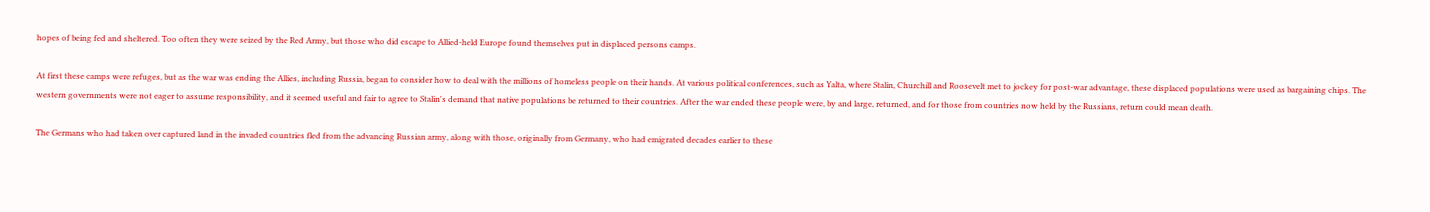hopes of being fed and sheltered. Too often they were seized by the Red Army, but those who did escape to Allied-held Europe found themselves put in displaced persons camps.

At first these camps were refuges, but as the war was ending the Allies, including Russia, began to consider how to deal with the millions of homeless people on their hands. At various political conferences, such as Yalta, where Stalin, Churchill and Roosevelt met to jockey for post-war advantage, these displaced populations were used as bargaining chips. The western governments were not eager to assume responsibility, and it seemed useful and fair to agree to Stalin's demand that native populations be returned to their countries. After the war ended these people were, by and large, returned, and for those from countries now held by the Russians, return could mean death.

The Germans who had taken over captured land in the invaded countries fled from the advancing Russian army, along with those, originally from Germany, who had emigrated decades earlier to these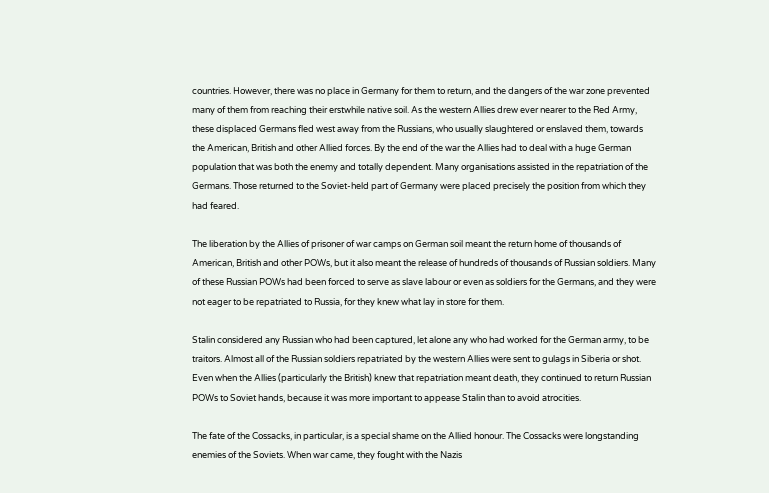countries. However, there was no place in Germany for them to return, and the dangers of the war zone prevented many of them from reaching their erstwhile native soil. As the western Allies drew ever nearer to the Red Army, these displaced Germans fled west away from the Russians, who usually slaughtered or enslaved them, towards the American, British and other Allied forces. By the end of the war the Allies had to deal with a huge German population that was both the enemy and totally dependent. Many organisations assisted in the repatriation of the Germans. Those returned to the Soviet-held part of Germany were placed precisely the position from which they had feared.

The liberation by the Allies of prisoner of war camps on German soil meant the return home of thousands of American, British and other POWs, but it also meant the release of hundreds of thousands of Russian soldiers. Many of these Russian POWs had been forced to serve as slave labour or even as soldiers for the Germans, and they were not eager to be repatriated to Russia, for they knew what lay in store for them.

Stalin considered any Russian who had been captured, let alone any who had worked for the German army, to be traitors. Almost all of the Russian soldiers repatriated by the western Allies were sent to gulags in Siberia or shot. Even when the Allies (particularly the British) knew that repatriation meant death, they continued to return Russian POWs to Soviet hands, because it was more important to appease Stalin than to avoid atrocities.

The fate of the Cossacks, in particular, is a special shame on the Allied honour. The Cossacks were longstanding enemies of the Soviets. When war came, they fought with the Nazis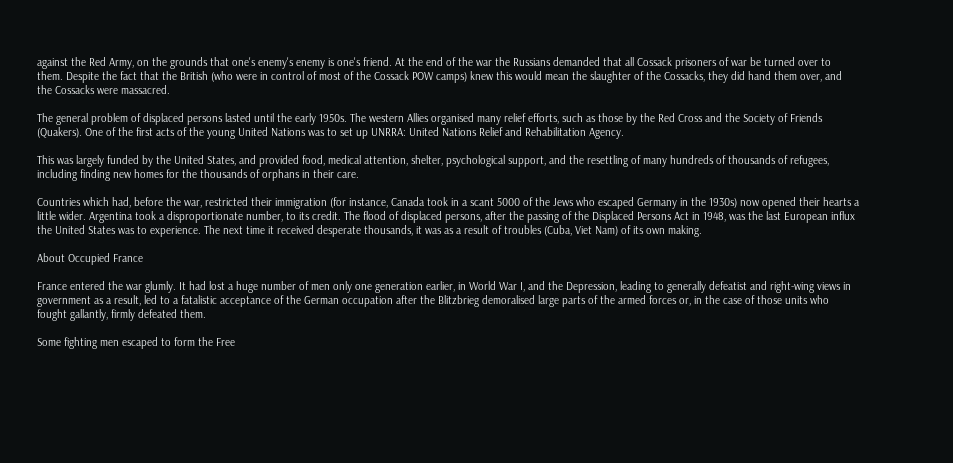against the Red Army, on the grounds that one's enemy's enemy is one's friend. At the end of the war the Russians demanded that all Cossack prisoners of war be turned over to them. Despite the fact that the British (who were in control of most of the Cossack POW camps) knew this would mean the slaughter of the Cossacks, they did hand them over, and the Cossacks were massacred.

The general problem of displaced persons lasted until the early 1950s. The western Allies organised many relief efforts, such as those by the Red Cross and the Society of Friends (Quakers). One of the first acts of the young United Nations was to set up UNRRA: United Nations Relief and Rehabilitation Agency.

This was largely funded by the United States, and provided food, medical attention, shelter, psychological support, and the resettling of many hundreds of thousands of refugees, including finding new homes for the thousands of orphans in their care.

Countries which had, before the war, restricted their immigration (for instance, Canada took in a scant 5000 of the Jews who escaped Germany in the 1930s) now opened their hearts a little wider. Argentina took a disproportionate number, to its credit. The flood of displaced persons, after the passing of the Displaced Persons Act in 1948, was the last European influx the United States was to experience. The next time it received desperate thousands, it was as a result of troubles (Cuba, Viet Nam) of its own making.

About Occupied France

France entered the war glumly. It had lost a huge number of men only one generation earlier, in World War I, and the Depression, leading to generally defeatist and right-wing views in government as a result, led to a fatalistic acceptance of the German occupation after the Blitzbrieg demoralised large parts of the armed forces or, in the case of those units who fought gallantly, firmly defeated them.

Some fighting men escaped to form the Free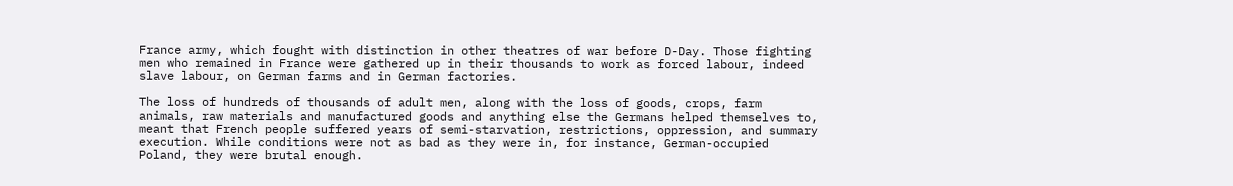France army, which fought with distinction in other theatres of war before D-Day. Those fighting men who remained in France were gathered up in their thousands to work as forced labour, indeed slave labour, on German farms and in German factories.

The loss of hundreds of thousands of adult men, along with the loss of goods, crops, farm animals, raw materials and manufactured goods and anything else the Germans helped themselves to, meant that French people suffered years of semi-starvation, restrictions, oppression, and summary execution. While conditions were not as bad as they were in, for instance, German-occupied Poland, they were brutal enough.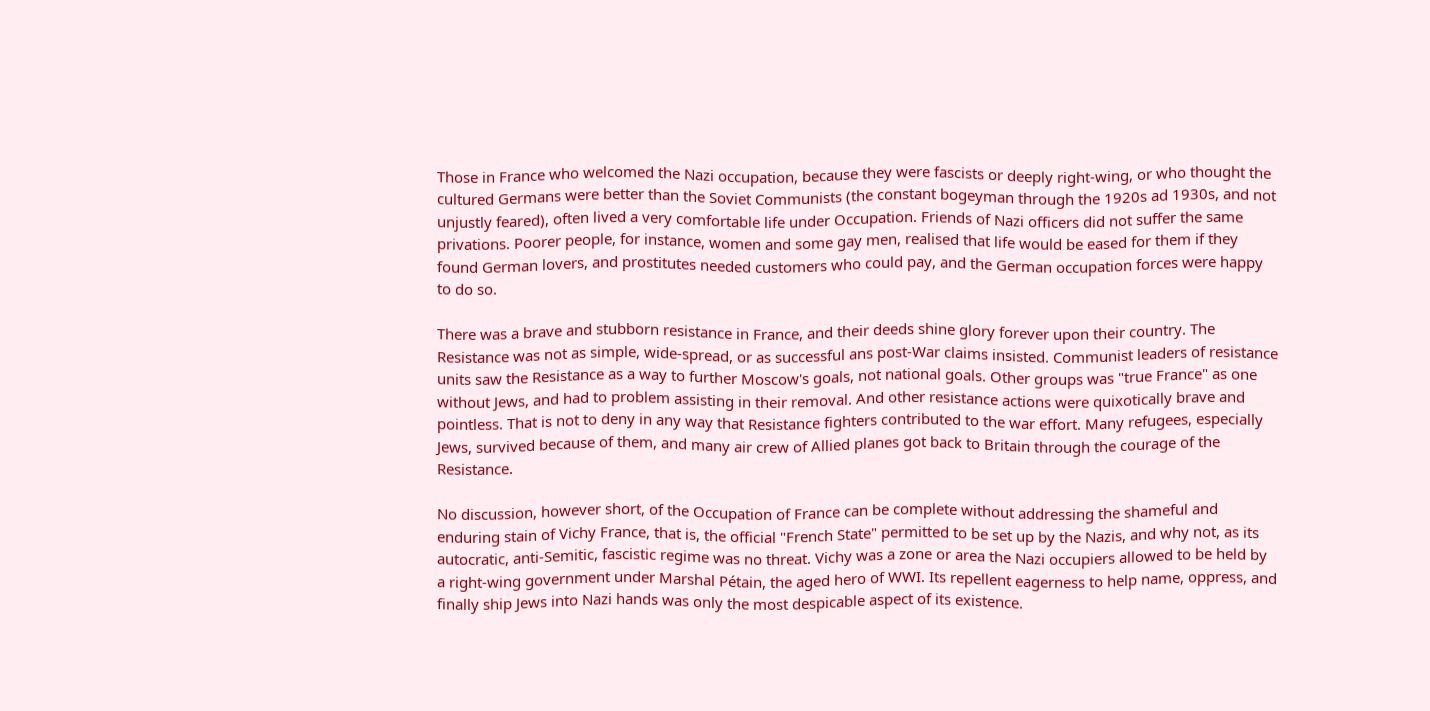Those in France who welcomed the Nazi occupation, because they were fascists or deeply right-wing, or who thought the cultured Germans were better than the Soviet Communists (the constant bogeyman through the 1920s ad 1930s, and not unjustly feared), often lived a very comfortable life under Occupation. Friends of Nazi officers did not suffer the same privations. Poorer people, for instance, women and some gay men, realised that life would be eased for them if they found German lovers, and prostitutes needed customers who could pay, and the German occupation forces were happy to do so.

There was a brave and stubborn resistance in France, and their deeds shine glory forever upon their country. The Resistance was not as simple, wide-spread, or as successful ans post-War claims insisted. Communist leaders of resistance units saw the Resistance as a way to further Moscow's goals, not national goals. Other groups was "true France" as one without Jews, and had to problem assisting in their removal. And other resistance actions were quixotically brave and pointless. That is not to deny in any way that Resistance fighters contributed to the war effort. Many refugees, especially Jews, survived because of them, and many air crew of Allied planes got back to Britain through the courage of the Resistance.

No discussion, however short, of the Occupation of France can be complete without addressing the shameful and enduring stain of Vichy France, that is, the official "French State" permitted to be set up by the Nazis, and why not, as its autocratic, anti-Semitic, fascistic regime was no threat. Vichy was a zone or area the Nazi occupiers allowed to be held by a right-wing government under Marshal Pétain, the aged hero of WWI. Its repellent eagerness to help name, oppress, and finally ship Jews into Nazi hands was only the most despicable aspect of its existence.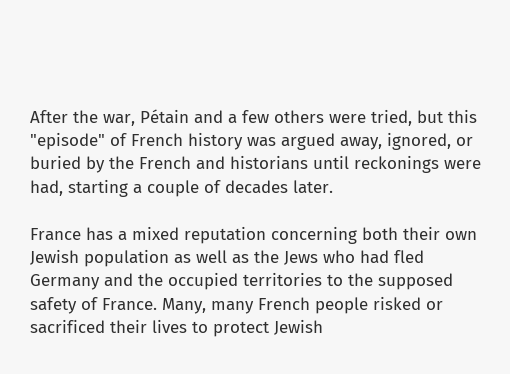After the war, Pétain and a few others were tried, but this "episode" of French history was argued away, ignored, or buried by the French and historians until reckonings were had, starting a couple of decades later.

France has a mixed reputation concerning both their own Jewish population as well as the Jews who had fled Germany and the occupied territories to the supposed safety of France. Many, many French people risked or sacrificed their lives to protect Jewish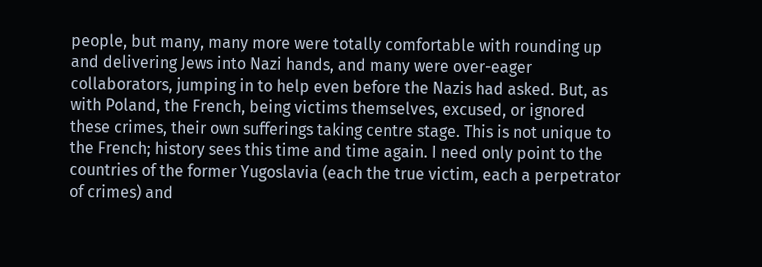people, but many, many more were totally comfortable with rounding up and delivering Jews into Nazi hands, and many were over-eager collaborators, jumping in to help even before the Nazis had asked. But, as with Poland, the French, being victims themselves, excused, or ignored these crimes, their own sufferings taking centre stage. This is not unique to the French; history sees this time and time again. I need only point to the countries of the former Yugoslavia (each the true victim, each a perpetrator of crimes) and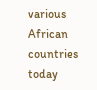various African countries today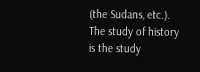(the Sudans, etc.). The study of history is the study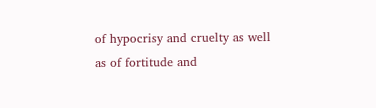of hypocrisy and cruelty as well as of fortitude and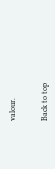valour.


Back to top